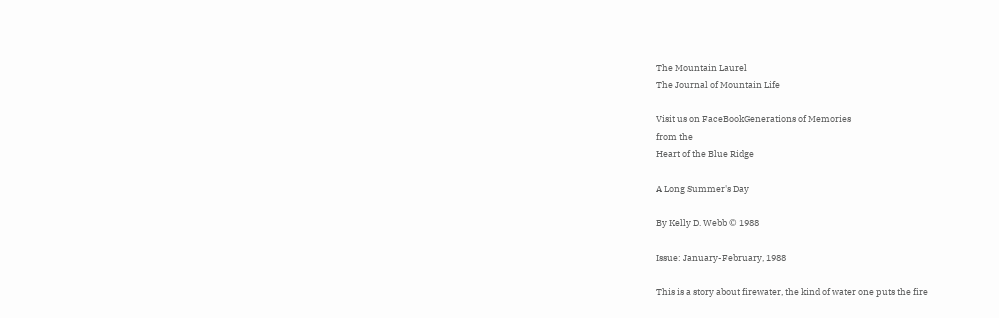The Mountain Laurel
The Journal of Mountain Life

Visit us on FaceBookGenerations of Memories
from the
Heart of the Blue Ridge

A Long Summer's Day

By Kelly D. Webb © 1988

Issue: January-February, 1988

This is a story about firewater, the kind of water one puts the fire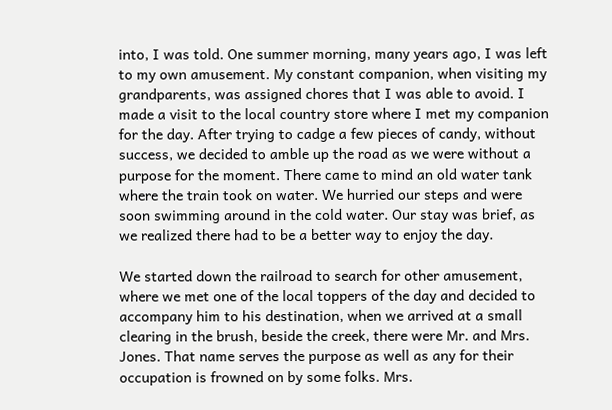into, I was told. One summer morning, many years ago, I was left to my own amusement. My constant companion, when visiting my grandparents, was assigned chores that I was able to avoid. I made a visit to the local country store where I met my companion for the day. After trying to cadge a few pieces of candy, without success, we decided to amble up the road as we were without a purpose for the moment. There came to mind an old water tank where the train took on water. We hurried our steps and were soon swimming around in the cold water. Our stay was brief, as we realized there had to be a better way to enjoy the day.

We started down the railroad to search for other amusement, where we met one of the local toppers of the day and decided to accompany him to his destination, when we arrived at a small clearing in the brush, beside the creek, there were Mr. and Mrs. Jones. That name serves the purpose as well as any for their occupation is frowned on by some folks. Mrs.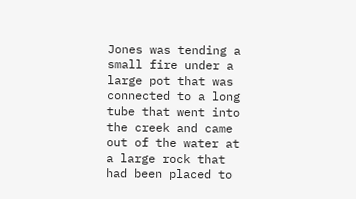Jones was tending a small fire under a large pot that was connected to a long tube that went into the creek and came out of the water at a large rock that had been placed to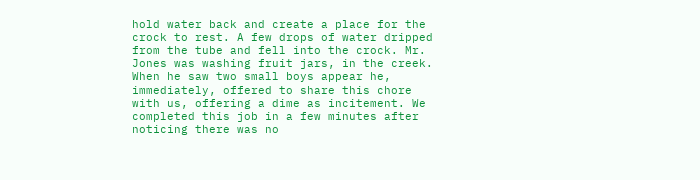hold water back and create a place for the crock to rest. A few drops of water dripped from the tube and fell into the crock. Mr. Jones was washing fruit jars, in the creek. When he saw two small boys appear he, immediately, offered to share this chore with us, offering a dime as incitement. We completed this job in a few minutes after noticing there was no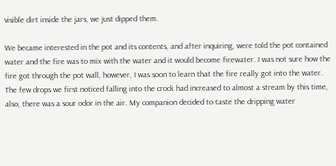visible dirt inside the jars, we just dipped them.

We became interested in the pot and its contents, and after inquiring, were told the pot contained water and the fire was to mix with the water and it would become firewater. I was not sure how the fire got through the pot wall, however, I was soon to learn that the fire really got into the water. The few drops we first noticed falling into the crock had increased to almost a stream by this time, also, there was a sour odor in the air. My companion decided to taste the dripping water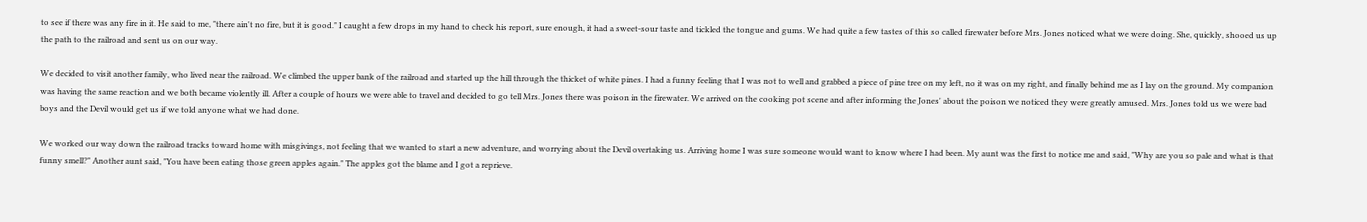to see if there was any fire in it. He said to me, "there ain't no fire, but it is good." I caught a few drops in my hand to check his report, sure enough, it had a sweet-sour taste and tickled the tongue and gums. We had quite a few tastes of this so called firewater before Mrs. Jones noticed what we were doing. She, quickly, shooed us up the path to the railroad and sent us on our way.

We decided to visit another family, who lived near the railroad. We climbed the upper bank of the railroad and started up the hill through the thicket of white pines. I had a funny feeling that I was not to well and grabbed a piece of pine tree on my left, no it was on my right, and finally behind me as I lay on the ground. My companion was having the same reaction and we both became violently ill. After a couple of hours we were able to travel and decided to go tell Mrs. Jones there was poison in the firewater. We arrived on the cooking pot scene and after informing the Jones' about the poison we noticed they were greatly amused. Mrs. Jones told us we were bad boys and the Devil would get us if we told anyone what we had done.

We worked our way down the railroad tracks toward home with misgivings, not feeling that we wanted to start a new adventure, and worrying about the Devil overtaking us. Arriving home I was sure someone would want to know where I had been. My aunt was the first to notice me and said, "Why are you so pale and what is that funny smell?" Another aunt said, "You have been eating those green apples again." The apples got the blame and I got a reprieve.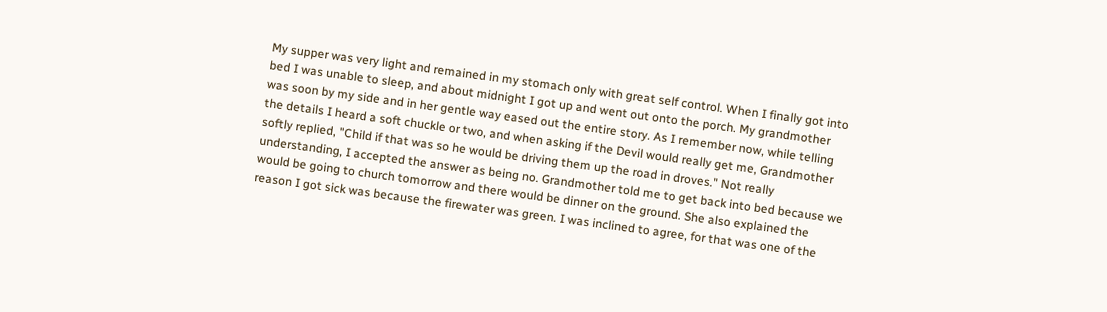My supper was very light and remained in my stomach only with great self control. When I finally got into bed I was unable to sleep, and about midnight I got up and went out onto the porch. My grandmother was soon by my side and in her gentle way eased out the entire story. As I remember now, while telling the details I heard a soft chuckle or two, and when asking if the Devil would really get me, Grandmother softly replied, "Child if that was so he would be driving them up the road in droves." Not really understanding, I accepted the answer as being no. Grandmother told me to get back into bed because we would be going to church tomorrow and there would be dinner on the ground. She also explained the reason I got sick was because the firewater was green. I was inclined to agree, for that was one of the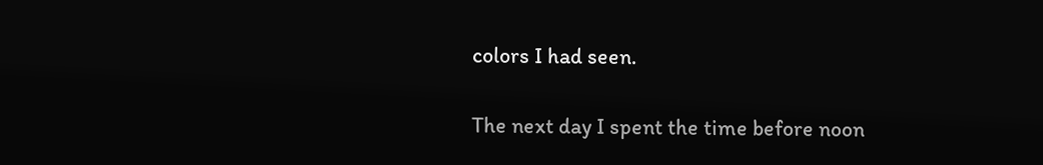colors I had seen.

The next day I spent the time before noon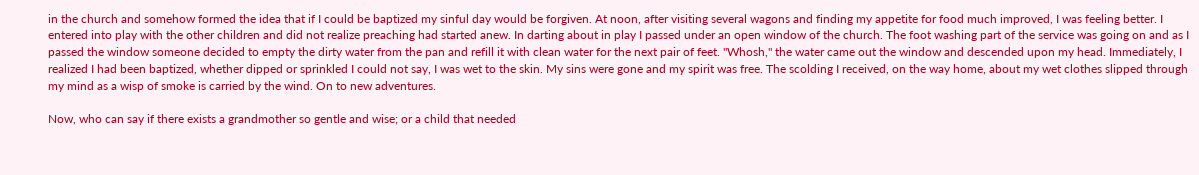in the church and somehow formed the idea that if I could be baptized my sinful day would be forgiven. At noon, after visiting several wagons and finding my appetite for food much improved, I was feeling better. I entered into play with the other children and did not realize preaching had started anew. In darting about in play I passed under an open window of the church. The foot washing part of the service was going on and as I passed the window someone decided to empty the dirty water from the pan and refill it with clean water for the next pair of feet. "Whosh," the water came out the window and descended upon my head. Immediately, I realized I had been baptized, whether dipped or sprinkled I could not say, I was wet to the skin. My sins were gone and my spirit was free. The scolding I received, on the way home, about my wet clothes slipped through my mind as a wisp of smoke is carried by the wind. On to new adventures.

Now, who can say if there exists a grandmother so gentle and wise; or a child that needed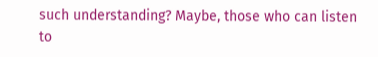such understanding? Maybe, those who can listen to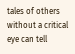tales of others without a critical eye can tell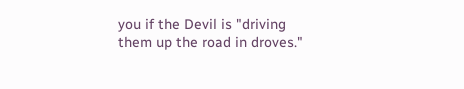you if the Devil is "driving them up the road in droves."